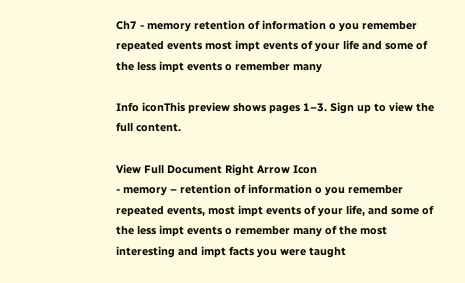Ch7 - memory retention of information o you remember repeated events most impt events of your life and some of the less impt events o remember many

Info iconThis preview shows pages 1–3. Sign up to view the full content.

View Full Document Right Arrow Icon
- memory – retention of information o you remember repeated events, most impt events of your life, and some of the less impt events o remember many of the most interesting and impt facts you were taught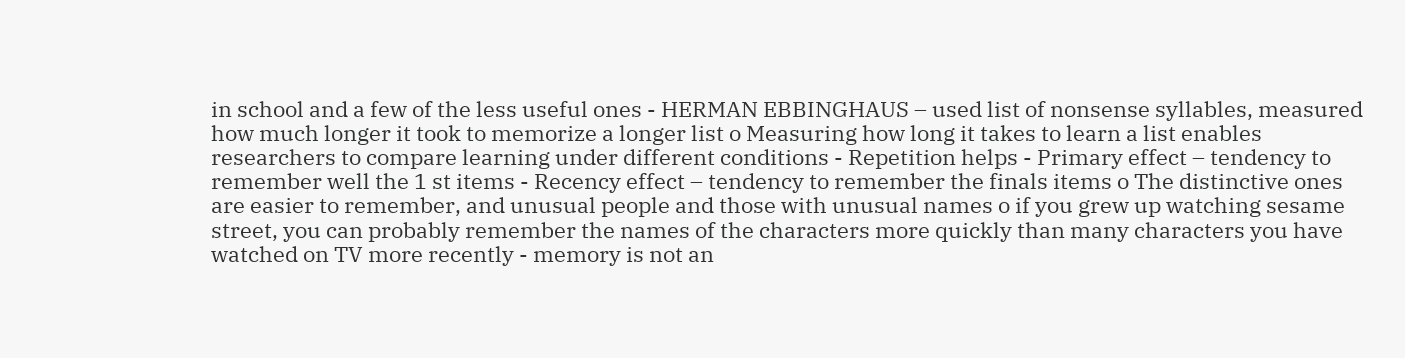in school and a few of the less useful ones - HERMAN EBBINGHAUS – used list of nonsense syllables, measured how much longer it took to memorize a longer list o Measuring how long it takes to learn a list enables researchers to compare learning under different conditions - Repetition helps - Primary effect – tendency to remember well the 1 st items - Recency effect – tendency to remember the finals items o The distinctive ones are easier to remember, and unusual people and those with unusual names o if you grew up watching sesame street, you can probably remember the names of the characters more quickly than many characters you have watched on TV more recently - memory is not an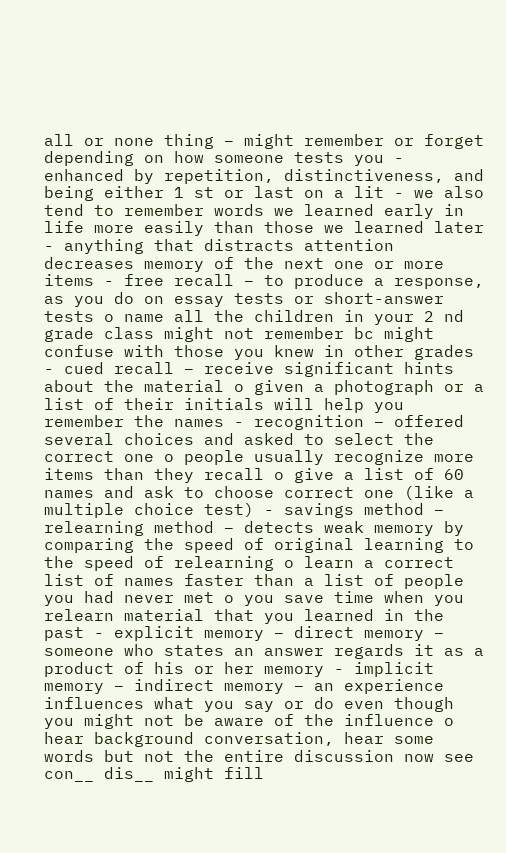all or none thing – might remember or forget depending on how someone tests you - enhanced by repetition, distinctiveness, and being either 1 st or last on a lit - we also tend to remember words we learned early in life more easily than those we learned later - anything that distracts attention decreases memory of the next one or more items - free recall – to produce a response, as you do on essay tests or short-answer tests o name all the children in your 2 nd grade class might not remember bc might confuse with those you knew in other grades - cued recall – receive significant hints about the material o given a photograph or a list of their initials will help you remember the names - recognition – offered several choices and asked to select the correct one o people usually recognize more items than they recall o give a list of 60 names and ask to choose correct one (like a multiple choice test) - savings method – relearning method – detects weak memory by comparing the speed of original learning to the speed of relearning o learn a correct list of names faster than a list of people you had never met o you save time when you relearn material that you learned in the past - explicit memory – direct memory – someone who states an answer regards it as a product of his or her memory - implicit memory – indirect memory – an experience influences what you say or do even though you might not be aware of the influence o hear background conversation, hear some words but not the entire discussion now see con__ dis__ might fill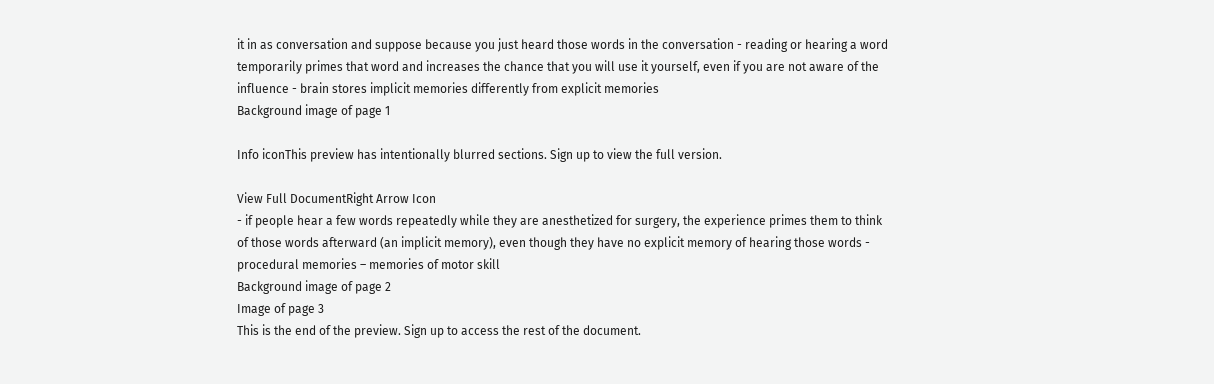it in as conversation and suppose because you just heard those words in the conversation - reading or hearing a word temporarily primes that word and increases the chance that you will use it yourself, even if you are not aware of the influence - brain stores implicit memories differently from explicit memories
Background image of page 1

Info iconThis preview has intentionally blurred sections. Sign up to view the full version.

View Full DocumentRight Arrow Icon
- if people hear a few words repeatedly while they are anesthetized for surgery, the experience primes them to think of those words afterward (an implicit memory), even though they have no explicit memory of hearing those words - procedural memories – memories of motor skill
Background image of page 2
Image of page 3
This is the end of the preview. Sign up to access the rest of the document.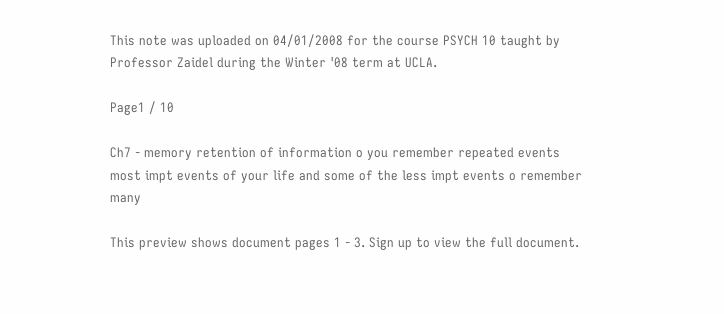This note was uploaded on 04/01/2008 for the course PSYCH 10 taught by Professor Zaidel during the Winter '08 term at UCLA.

Page1 / 10

Ch7 - memory retention of information o you remember repeated events most impt events of your life and some of the less impt events o remember many

This preview shows document pages 1 - 3. Sign up to view the full document.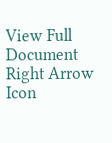View Full Document Right Arrow Icon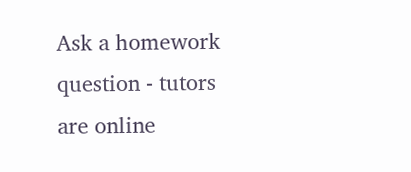Ask a homework question - tutors are online